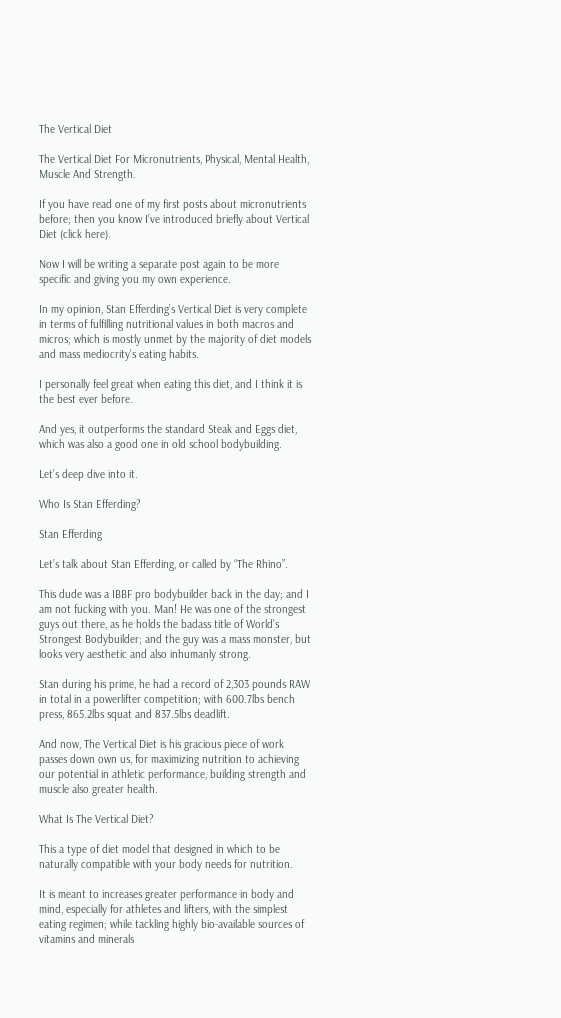The Vertical Diet

The Vertical Diet For Micronutrients, Physical, Mental Health, Muscle And Strength.

If you have read one of my first posts about micronutrients before; then you know I’ve introduced briefly about Vertical Diet (click here).

Now I will be writing a separate post again to be more specific and giving you my own experience.

In my opinion, Stan Efferding’s Vertical Diet is very complete in terms of fulfilling nutritional values in both macros and micros; which is mostly unmet by the majority of diet models and mass mediocrity’s eating habits.

I personally feel great when eating this diet, and I think it is the best ever before.

And yes, it outperforms the standard Steak and Eggs diet, which was also a good one in old school bodybuilding.

Let’s deep dive into it.

Who Is Stan Efferding?

Stan Efferding

Let’s talk about Stan Efferding, or called by “The Rhino”.

This dude was a IBBF pro bodybuilder back in the day; and I am not fucking with you. Man! He was one of the strongest guys out there, as he holds the badass title of World’s Strongest Bodybuilder; and the guy was a mass monster, but looks very aesthetic and also inhumanly strong.

Stan during his prime, he had a record of 2,303 pounds RAW in total in a powerlifter competition; with 600.7lbs bench press, 865.2lbs squat and 837.5lbs deadlift.

And now, The Vertical Diet is his gracious piece of work passes down own us, for maximizing nutrition to achieving our potential in athletic performance, building strength and muscle also greater health.

What Is The Vertical Diet?

This a type of diet model that designed in which to be naturally compatible with your body needs for nutrition.

It is meant to increases greater performance in body and mind, especially for athletes and lifters, with the simplest eating regimen; while tackling highly bio-available sources of vitamins and minerals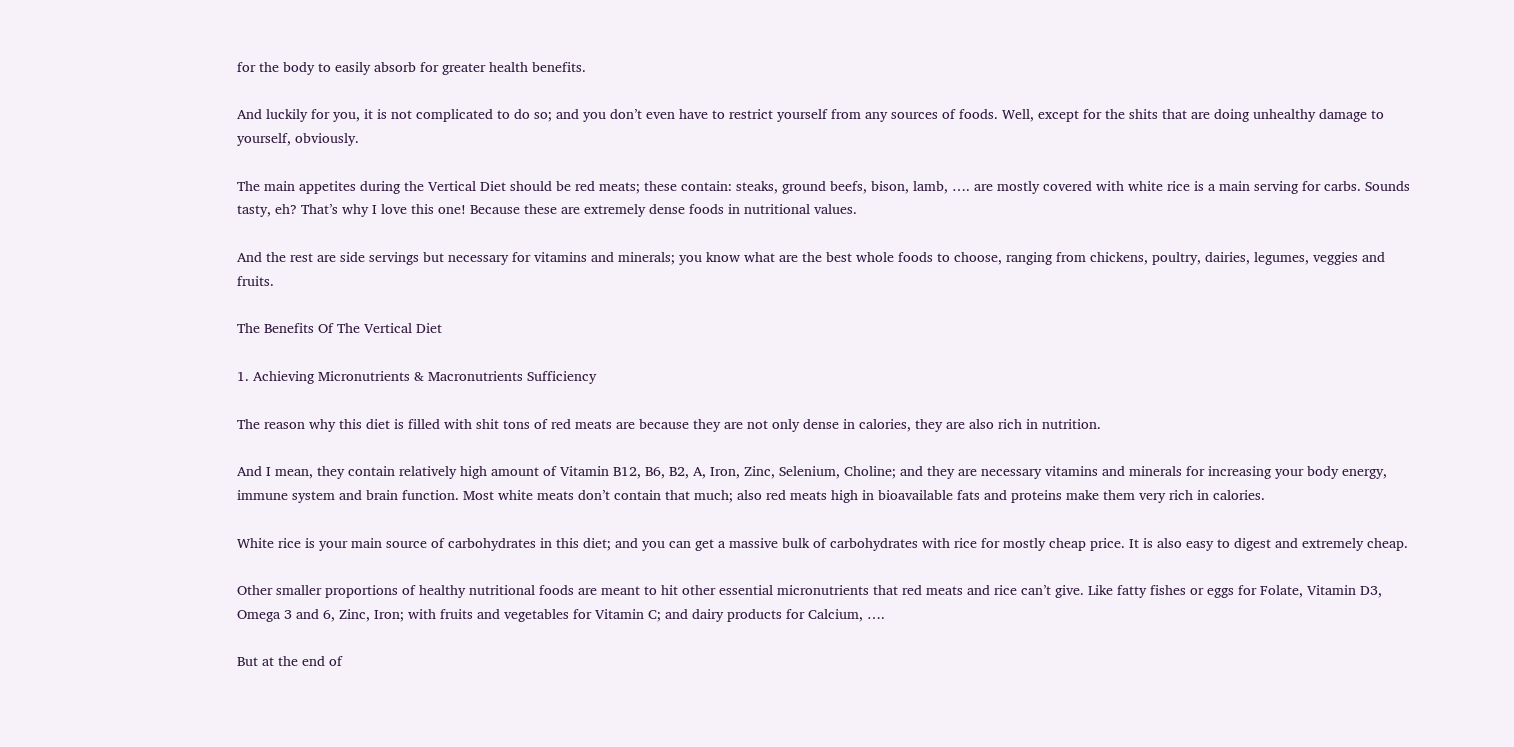for the body to easily absorb for greater health benefits.

And luckily for you, it is not complicated to do so; and you don’t even have to restrict yourself from any sources of foods. Well, except for the shits that are doing unhealthy damage to yourself, obviously.

The main appetites during the Vertical Diet should be red meats; these contain: steaks, ground beefs, bison, lamb, …. are mostly covered with white rice is a main serving for carbs. Sounds tasty, eh? That’s why I love this one! Because these are extremely dense foods in nutritional values.

And the rest are side servings but necessary for vitamins and minerals; you know what are the best whole foods to choose, ranging from chickens, poultry, dairies, legumes, veggies and fruits.

The Benefits Of The Vertical Diet

1. Achieving Micronutrients & Macronutrients Sufficiency

The reason why this diet is filled with shit tons of red meats are because they are not only dense in calories, they are also rich in nutrition.

And I mean, they contain relatively high amount of Vitamin B12, B6, B2, A, Iron, Zinc, Selenium, Choline; and they are necessary vitamins and minerals for increasing your body energy, immune system and brain function. Most white meats don’t contain that much; also red meats high in bioavailable fats and proteins make them very rich in calories.

White rice is your main source of carbohydrates in this diet; and you can get a massive bulk of carbohydrates with rice for mostly cheap price. It is also easy to digest and extremely cheap.

Other smaller proportions of healthy nutritional foods are meant to hit other essential micronutrients that red meats and rice can’t give. Like fatty fishes or eggs for Folate, Vitamin D3, Omega 3 and 6, Zinc, Iron; with fruits and vegetables for Vitamin C; and dairy products for Calcium, ….

But at the end of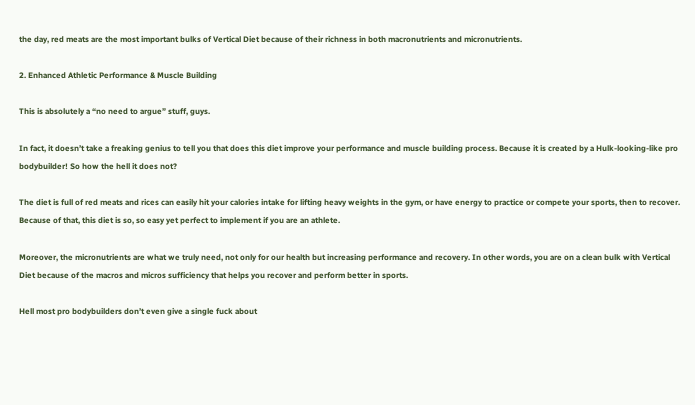the day, red meats are the most important bulks of Vertical Diet because of their richness in both macronutrients and micronutrients.

2. Enhanced Athletic Performance & Muscle Building

This is absolutely a “no need to argue” stuff, guys.

In fact, it doesn’t take a freaking genius to tell you that does this diet improve your performance and muscle building process. Because it is created by a Hulk-looking-like pro bodybuilder! So how the hell it does not?

The diet is full of red meats and rices can easily hit your calories intake for lifting heavy weights in the gym, or have energy to practice or compete your sports, then to recover. Because of that, this diet is so, so easy yet perfect to implement if you are an athlete.

Moreover, the micronutrients are what we truly need, not only for our health but increasing performance and recovery. In other words, you are on a clean bulk with Vertical Diet because of the macros and micros sufficiency that helps you recover and perform better in sports.

Hell most pro bodybuilders don’t even give a single fuck about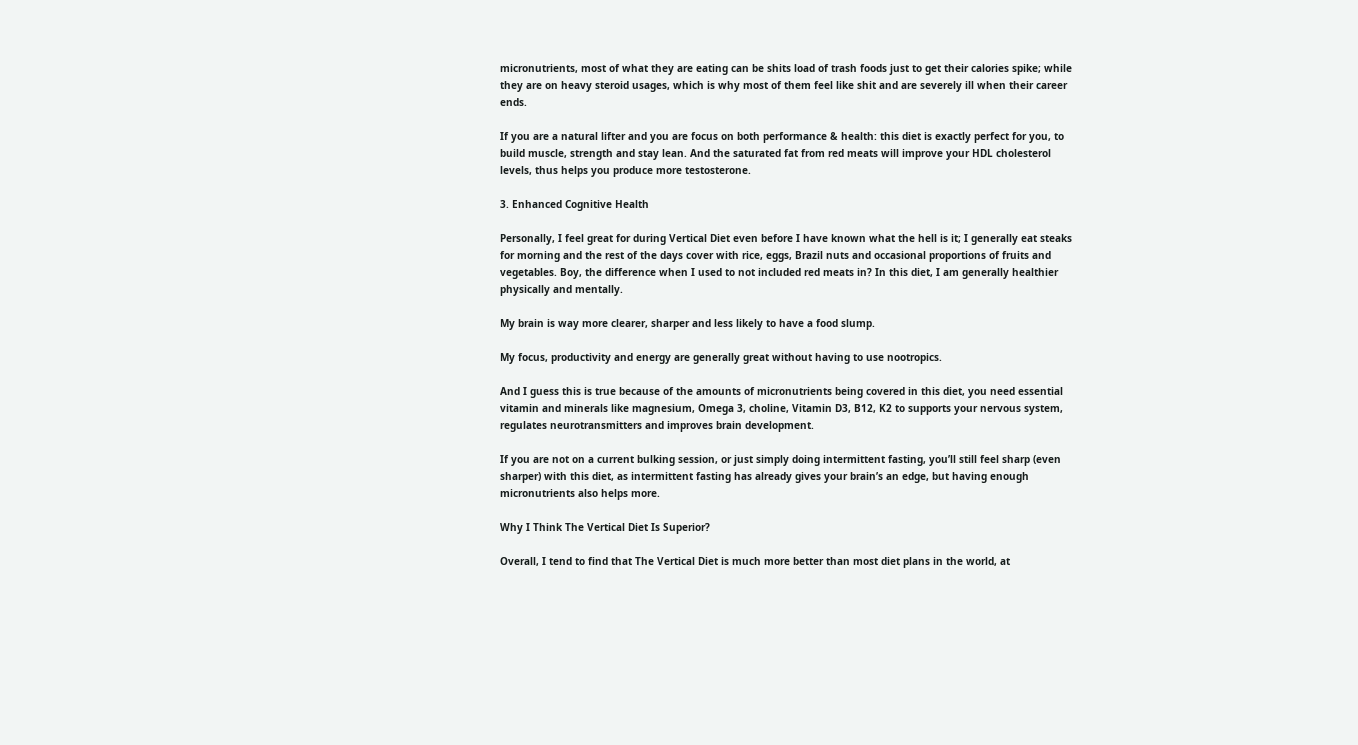micronutrients, most of what they are eating can be shits load of trash foods just to get their calories spike; while they are on heavy steroid usages, which is why most of them feel like shit and are severely ill when their career ends.

If you are a natural lifter and you are focus on both performance & health: this diet is exactly perfect for you, to build muscle, strength and stay lean. And the saturated fat from red meats will improve your HDL cholesterol levels, thus helps you produce more testosterone.

3. Enhanced Cognitive Health

Personally, I feel great for during Vertical Diet even before I have known what the hell is it; I generally eat steaks for morning and the rest of the days cover with rice, eggs, Brazil nuts and occasional proportions of fruits and vegetables. Boy, the difference when I used to not included red meats in? In this diet, I am generally healthier physically and mentally.

My brain is way more clearer, sharper and less likely to have a food slump.

My focus, productivity and energy are generally great without having to use nootropics.

And I guess this is true because of the amounts of micronutrients being covered in this diet, you need essential vitamin and minerals like magnesium, Omega 3, choline, Vitamin D3, B12, K2 to supports your nervous system, regulates neurotransmitters and improves brain development.

If you are not on a current bulking session, or just simply doing intermittent fasting, you’ll still feel sharp (even sharper) with this diet, as intermittent fasting has already gives your brain’s an edge, but having enough micronutrients also helps more.

Why I Think The Vertical Diet Is Superior?

Overall, I tend to find that The Vertical Diet is much more better than most diet plans in the world, at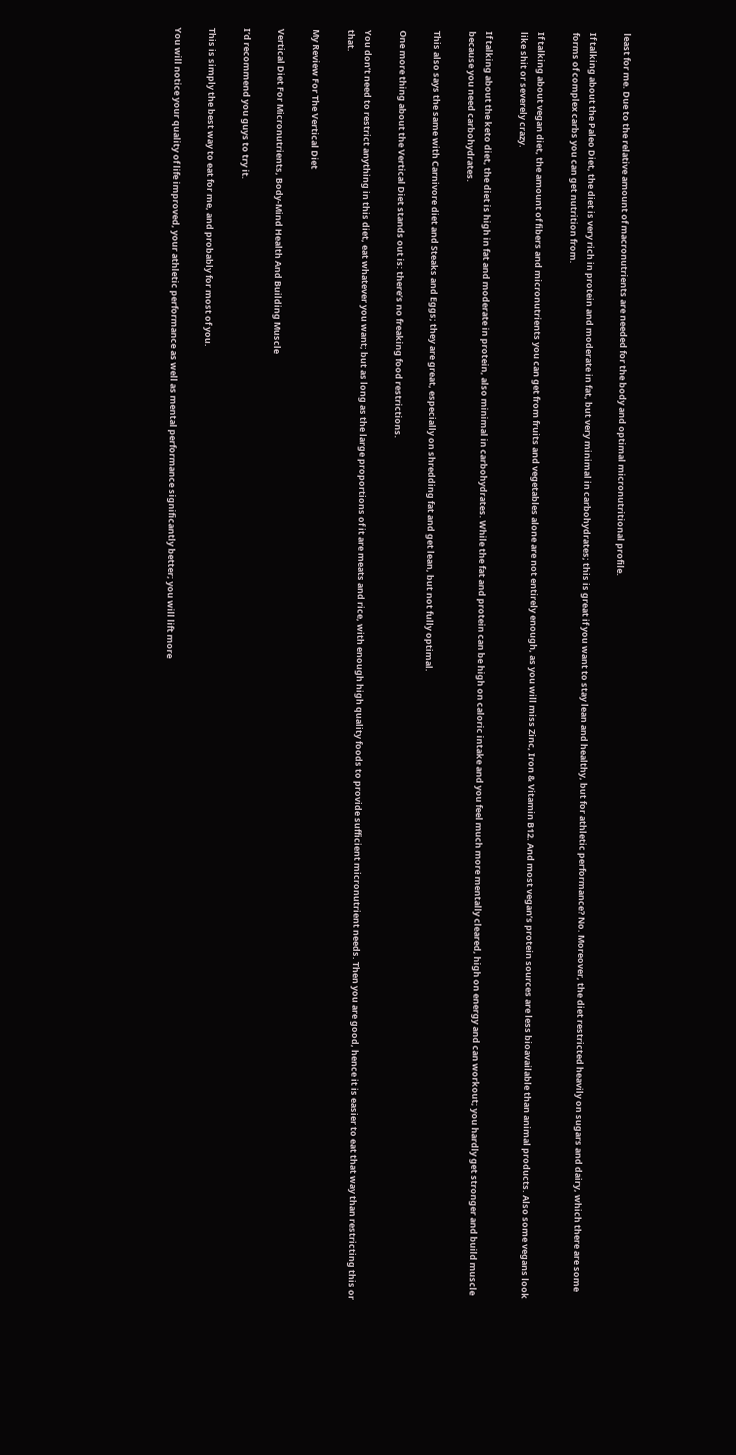least for me. Due to the relative amount of macronutrients are needed for the body and optimal micronutritional profile.

If talking about the Paleo Diet, the diet is very rich in protein and moderate in fat, but very minimal in carbohydrates; this is great if you want to stay lean and healthy, but for athletic performance? No. Moreover, the diet restricted heavily on sugars and dairy, which there are some forms of complex carbs you can get nutrition from.

If talking about vegan diet, the amount of fibers and micronutrients you can get from fruits and vegetables alone are not entirely enough, as you will miss Zinc, Iron & Vitamin B12. And most vegan’s protein sources are less bioavailable than animal products. Also some vegans look like shit or severely crazy.

If talking about the keto diet, the diet is high in fat and moderate in protein, also minimal in carbohydrates. While the fat and protein can be high on caloric intake and you feel much more mentally cleared, high on energy and can workout; you hardly get stronger and build muscle because you need carbohydrates.

This also says the same with Carnivore diet and Steaks and Eggs; they are great, especially on shredding fat and get lean, but not fully optimal.

One more thing about the Vertical Diet stands out is: there’s no freaking food restrictions.

You don’t need to restrict anything in this diet, eat whatever you want; but as long as the large proportions of it are meats and rice, with enough high quality foods to provide sufficient micronutrient needs. Then you are good, hence it is easier to eat that way than restricting this or that.

My Review For The Vertical Diet

Vertical Diet For Micronutrients, Body-Mind Health And Building Muscle

I’d recommend you guys to try it.

This is simply the best way to eat for me, and probably for most of you.

You will notice your quality of life improved, your athletic performance as well as mental performance significantly better; you will lift more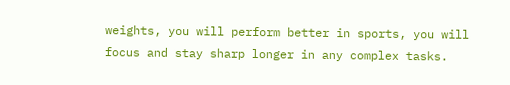weights, you will perform better in sports, you will focus and stay sharp longer in any complex tasks.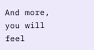And more, you will feel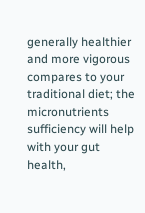generally healthier and more vigorous compares to your traditional diet; the micronutrients sufficiency will help with your gut health,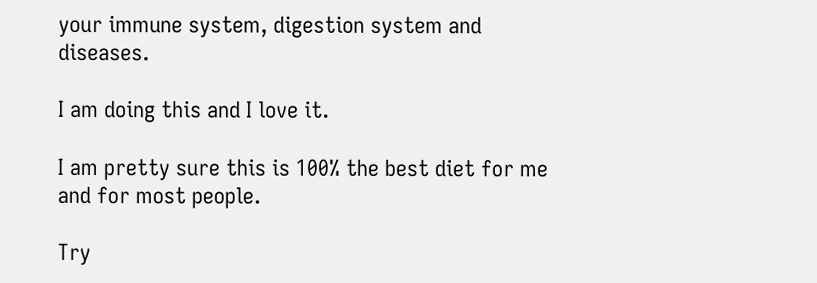your immune system, digestion system and diseases.

I am doing this and I love it.

I am pretty sure this is 100% the best diet for me and for most people.

Try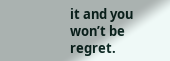it and you won’t be regret.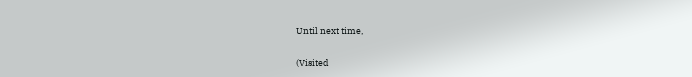Until next time,


(Visited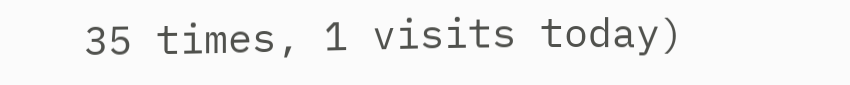35 times, 1 visits today)